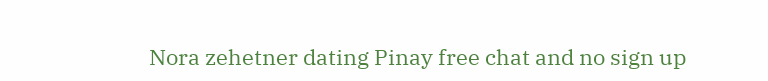Nora zehetner dating Pinay free chat and no sign up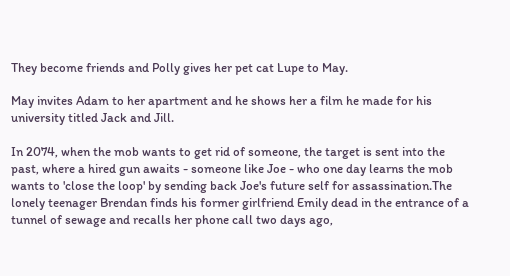They become friends and Polly gives her pet cat Lupe to May.

May invites Adam to her apartment and he shows her a film he made for his university titled Jack and Jill.

In 2074, when the mob wants to get rid of someone, the target is sent into the past, where a hired gun awaits - someone like Joe - who one day learns the mob wants to 'close the loop' by sending back Joe's future self for assassination.The lonely teenager Brendan finds his former girlfriend Emily dead in the entrance of a tunnel of sewage and recalls her phone call two days ago,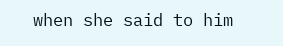when she said to him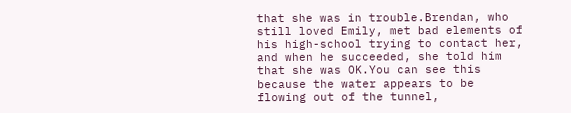that she was in trouble.Brendan, who still loved Emily, met bad elements of his high-school trying to contact her, and when he succeeded, she told him that she was OK.You can see this because the water appears to be flowing out of the tunnel,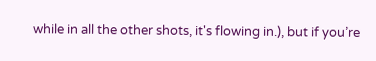while in all the other shots, it's flowing in.), but if you’re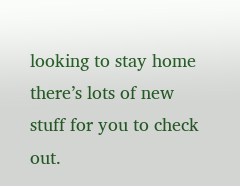looking to stay home there’s lots of new stuff for you to check out.